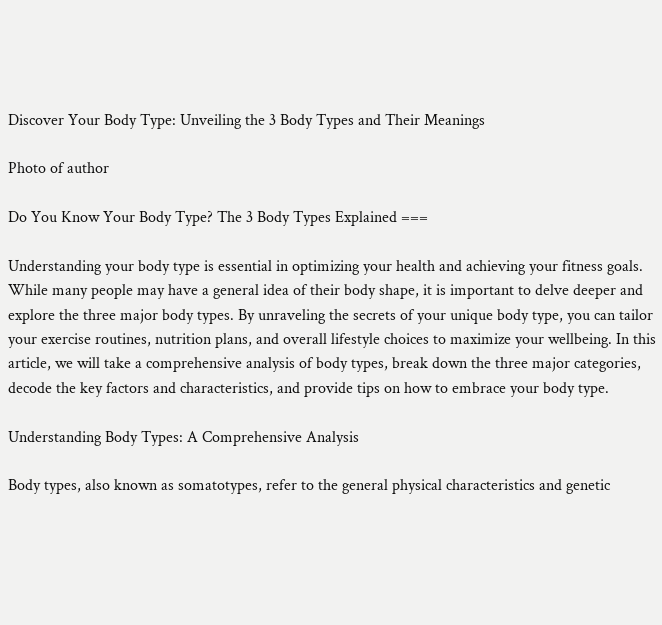Discover Your Body Type: Unveiling the 3 Body Types and Their Meanings

Photo of author

Do You Know Your Body Type? The 3 Body Types Explained ===

Understanding your body type is essential in optimizing your health and achieving your fitness goals. While many people may have a general idea of their body shape, it is important to delve deeper and explore the three major body types. By unraveling the secrets of your unique body type, you can tailor your exercise routines, nutrition plans, and overall lifestyle choices to maximize your wellbeing. In this article, we will take a comprehensive analysis of body types, break down the three major categories, decode the key factors and characteristics, and provide tips on how to embrace your body type.

Understanding Body Types: A Comprehensive Analysis

Body types, also known as somatotypes, refer to the general physical characteristics and genetic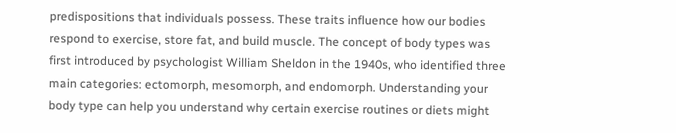predispositions that individuals possess. These traits influence how our bodies respond to exercise, store fat, and build muscle. The concept of body types was first introduced by psychologist William Sheldon in the 1940s, who identified three main categories: ectomorph, mesomorph, and endomorph. Understanding your body type can help you understand why certain exercise routines or diets might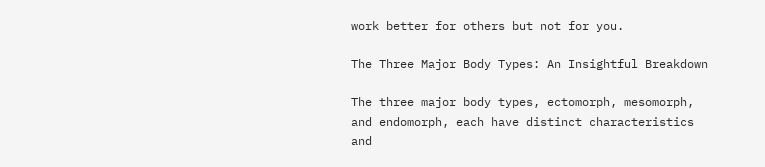work better for others but not for you.

The Three Major Body Types: An Insightful Breakdown

The three major body types, ectomorph, mesomorph, and endomorph, each have distinct characteristics and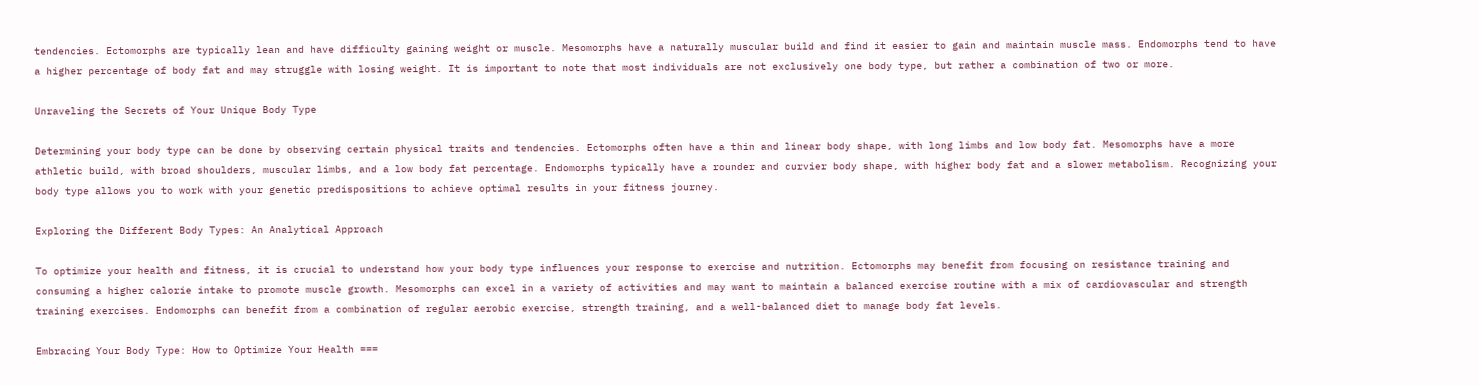tendencies. Ectomorphs are typically lean and have difficulty gaining weight or muscle. Mesomorphs have a naturally muscular build and find it easier to gain and maintain muscle mass. Endomorphs tend to have a higher percentage of body fat and may struggle with losing weight. It is important to note that most individuals are not exclusively one body type, but rather a combination of two or more.

Unraveling the Secrets of Your Unique Body Type

Determining your body type can be done by observing certain physical traits and tendencies. Ectomorphs often have a thin and linear body shape, with long limbs and low body fat. Mesomorphs have a more athletic build, with broad shoulders, muscular limbs, and a low body fat percentage. Endomorphs typically have a rounder and curvier body shape, with higher body fat and a slower metabolism. Recognizing your body type allows you to work with your genetic predispositions to achieve optimal results in your fitness journey.

Exploring the Different Body Types: An Analytical Approach

To optimize your health and fitness, it is crucial to understand how your body type influences your response to exercise and nutrition. Ectomorphs may benefit from focusing on resistance training and consuming a higher calorie intake to promote muscle growth. Mesomorphs can excel in a variety of activities and may want to maintain a balanced exercise routine with a mix of cardiovascular and strength training exercises. Endomorphs can benefit from a combination of regular aerobic exercise, strength training, and a well-balanced diet to manage body fat levels.

Embracing Your Body Type: How to Optimize Your Health ===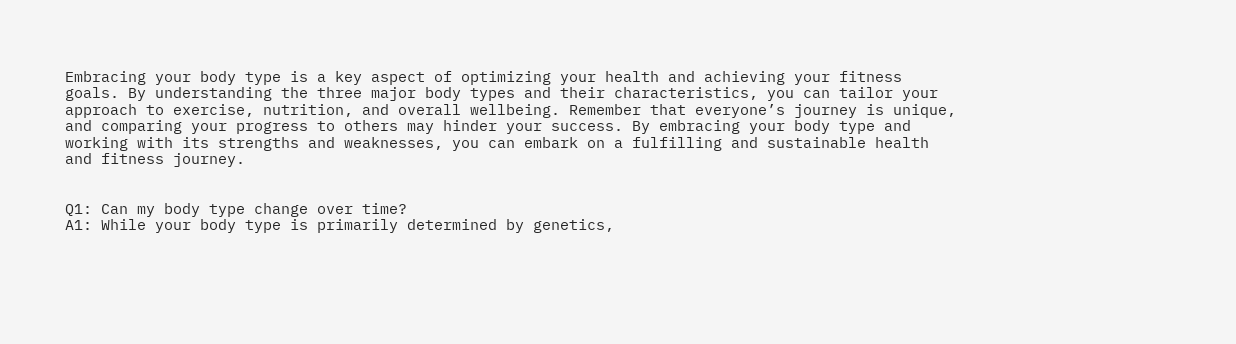Embracing your body type is a key aspect of optimizing your health and achieving your fitness goals. By understanding the three major body types and their characteristics, you can tailor your approach to exercise, nutrition, and overall wellbeing. Remember that everyone’s journey is unique, and comparing your progress to others may hinder your success. By embracing your body type and working with its strengths and weaknesses, you can embark on a fulfilling and sustainable health and fitness journey.


Q1: Can my body type change over time?
A1: While your body type is primarily determined by genetics,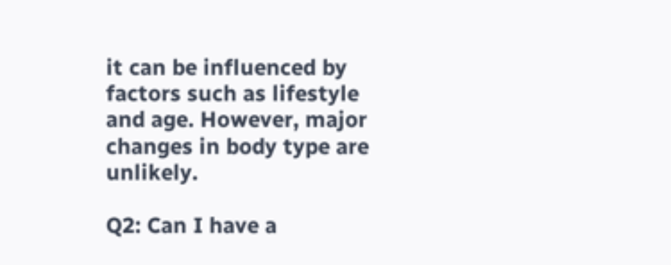it can be influenced by factors such as lifestyle and age. However, major changes in body type are unlikely.

Q2: Can I have a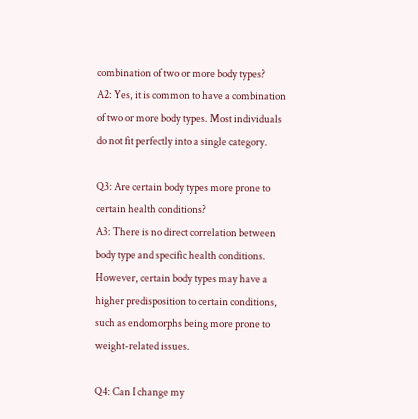combination of two or more body types?
A2: Yes, it is common to have a combination of two or more body types. Most individuals do not fit perfectly into a single category.

Q3: Are certain body types more prone to certain health conditions?
A3: There is no direct correlation between body type and specific health conditions. However, certain body types may have a higher predisposition to certain conditions, such as endomorphs being more prone to weight-related issues.

Q4: Can I change my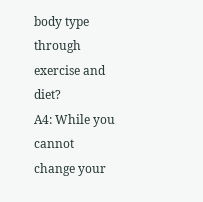body type through exercise and diet?
A4: While you cannot change your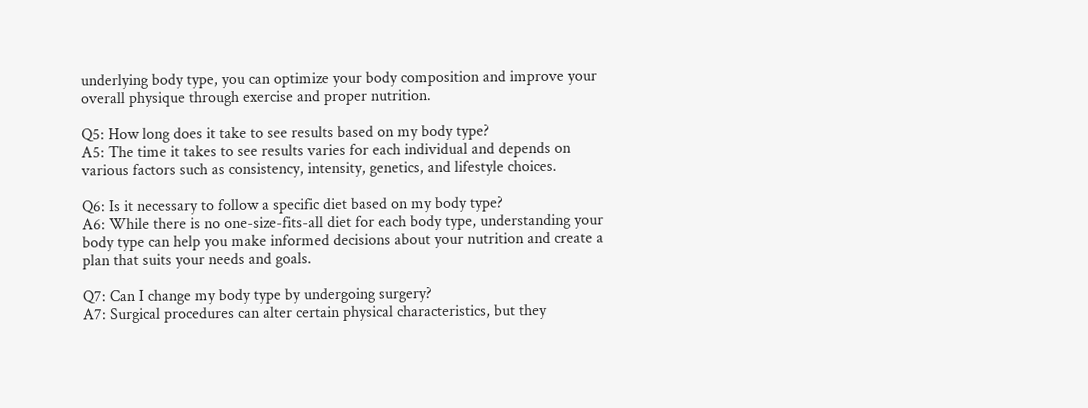underlying body type, you can optimize your body composition and improve your overall physique through exercise and proper nutrition.

Q5: How long does it take to see results based on my body type?
A5: The time it takes to see results varies for each individual and depends on various factors such as consistency, intensity, genetics, and lifestyle choices.

Q6: Is it necessary to follow a specific diet based on my body type?
A6: While there is no one-size-fits-all diet for each body type, understanding your body type can help you make informed decisions about your nutrition and create a plan that suits your needs and goals.

Q7: Can I change my body type by undergoing surgery?
A7: Surgical procedures can alter certain physical characteristics, but they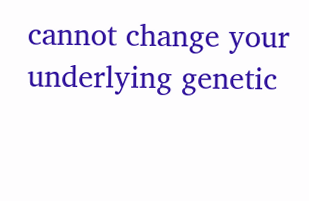cannot change your underlying genetic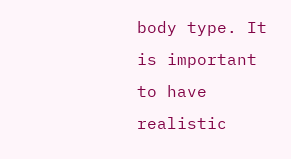body type. It is important to have realistic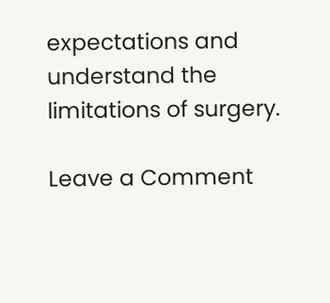expectations and understand the limitations of surgery.

Leave a Comment